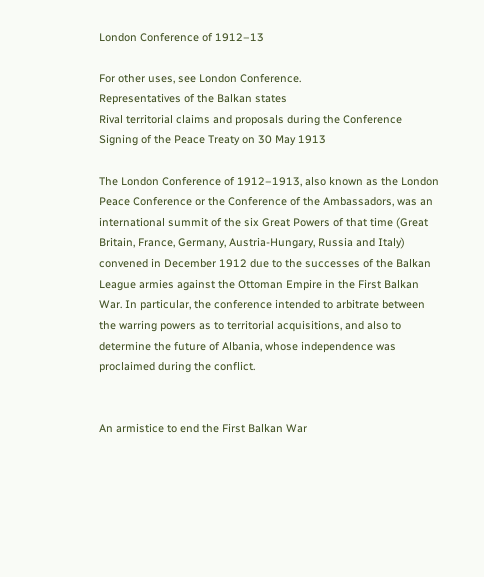London Conference of 1912–13

For other uses, see London Conference.
Representatives of the Balkan states
Rival territorial claims and proposals during the Conference
Signing of the Peace Treaty on 30 May 1913

The London Conference of 1912–1913, also known as the London Peace Conference or the Conference of the Ambassadors, was an international summit of the six Great Powers of that time (Great Britain, France, Germany, Austria-Hungary, Russia and Italy) convened in December 1912 due to the successes of the Balkan League armies against the Ottoman Empire in the First Balkan War. In particular, the conference intended to arbitrate between the warring powers as to territorial acquisitions, and also to determine the future of Albania, whose independence was proclaimed during the conflict.


An armistice to end the First Balkan War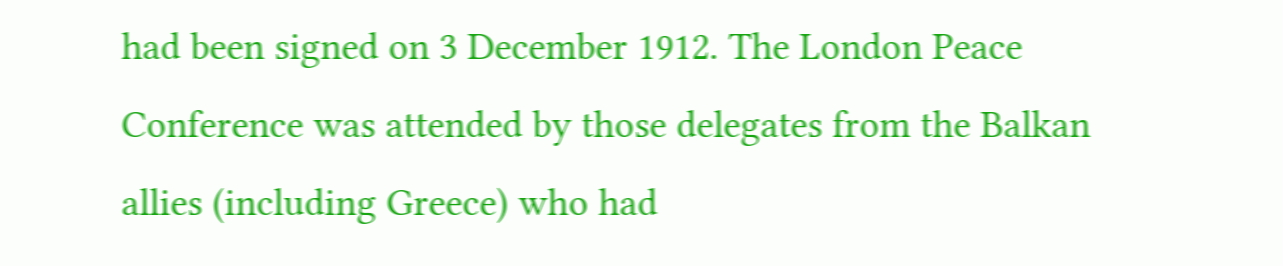had been signed on 3 December 1912. The London Peace Conference was attended by those delegates from the Balkan allies (including Greece) who had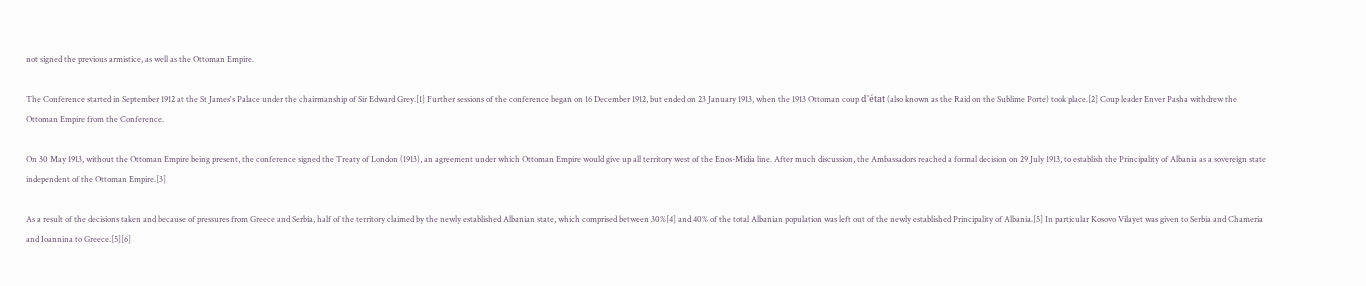not signed the previous armistice, as well as the Ottoman Empire.

The Conference started in September 1912 at the St James's Palace under the chairmanship of Sir Edward Grey.[1] Further sessions of the conference began on 16 December 1912, but ended on 23 January 1913, when the 1913 Ottoman coup d'état (also known as the Raid on the Sublime Porte) took place.[2] Coup leader Enver Pasha withdrew the Ottoman Empire from the Conference.

On 30 May 1913, without the Ottoman Empire being present, the conference signed the Treaty of London (1913), an agreement under which Ottoman Empire would give up all territory west of the Enos-Midia line. After much discussion, the Ambassadors reached a formal decision on 29 July 1913, to establish the Principality of Albania as a sovereign state independent of the Ottoman Empire.[3]

As a result of the decisions taken and because of pressures from Greece and Serbia, half of the territory claimed by the newly established Albanian state, which comprised between 30%[4] and 40% of the total Albanian population was left out of the newly established Principality of Albania.[5] In particular Kosovo Vilayet was given to Serbia and Chameria and Ioannina to Greece.[5][6]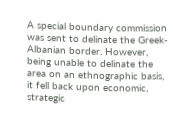A special boundary commission was sent to delinate the Greek-Albanian border. However, being unable to delinate the area on an ethnographic basis, it fell back upon economic, strategic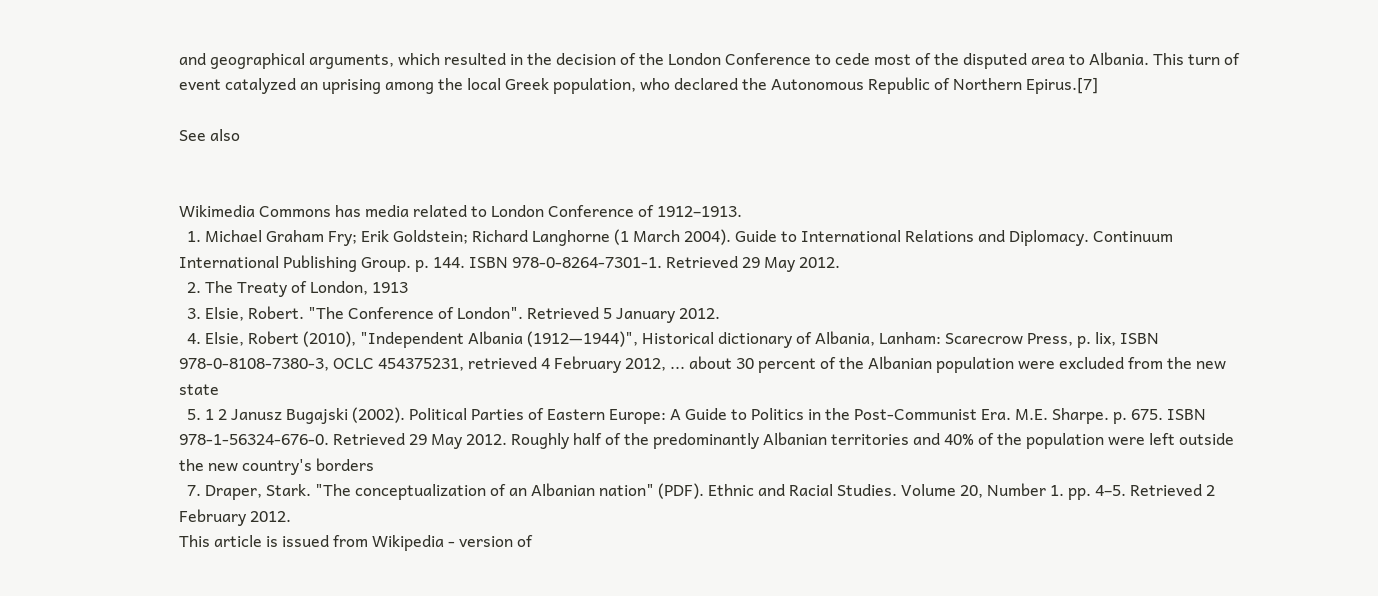and geographical arguments, which resulted in the decision of the London Conference to cede most of the disputed area to Albania. This turn of event catalyzed an uprising among the local Greek population, who declared the Autonomous Republic of Northern Epirus.[7]

See also


Wikimedia Commons has media related to London Conference of 1912–1913.
  1. Michael Graham Fry; Erik Goldstein; Richard Langhorne (1 March 2004). Guide to International Relations and Diplomacy. Continuum International Publishing Group. p. 144. ISBN 978-0-8264-7301-1. Retrieved 29 May 2012.
  2. The Treaty of London, 1913
  3. Elsie, Robert. "The Conference of London". Retrieved 5 January 2012.
  4. Elsie, Robert (2010), "Independent Albania (1912—1944)", Historical dictionary of Albania, Lanham: Scarecrow Press, p. lix, ISBN 978-0-8108-7380-3, OCLC 454375231, retrieved 4 February 2012, ... about 30 percent of the Albanian population were excluded from the new state
  5. 1 2 Janusz Bugajski (2002). Political Parties of Eastern Europe: A Guide to Politics in the Post-Communist Era. M.E. Sharpe. p. 675. ISBN 978-1-56324-676-0. Retrieved 29 May 2012. Roughly half of the predominantly Albanian territories and 40% of the population were left outside the new country's borders
  7. Draper, Stark. "The conceptualization of an Albanian nation" (PDF). Ethnic and Racial Studies. Volume 20, Number 1. pp. 4–5. Retrieved 2 February 2012.
This article is issued from Wikipedia - version of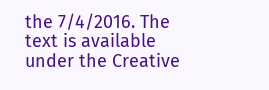the 7/4/2016. The text is available under the Creative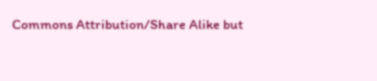Commons Attribution/Share Alike but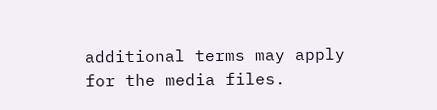additional terms may apply for the media files.